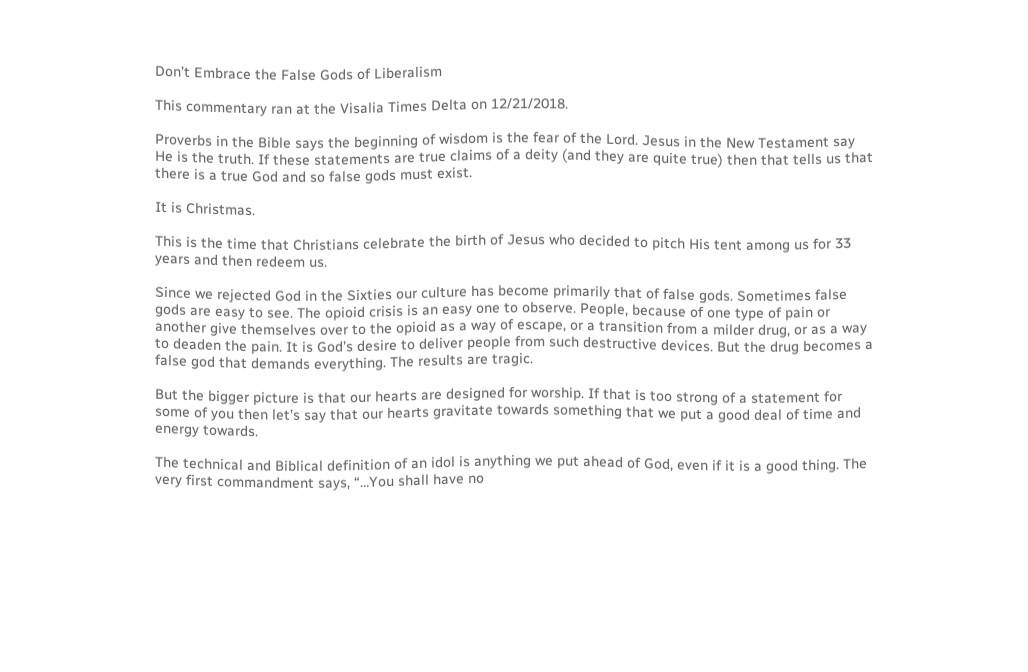Don’t Embrace the False Gods of Liberalism

This commentary ran at the Visalia Times Delta on 12/21/2018.

Proverbs in the Bible says the beginning of wisdom is the fear of the Lord. Jesus in the New Testament say He is the truth. If these statements are true claims of a deity (and they are quite true) then that tells us that there is a true God and so false gods must exist.

It is Christmas.

This is the time that Christians celebrate the birth of Jesus who decided to pitch His tent among us for 33 years and then redeem us.

Since we rejected God in the Sixties our culture has become primarily that of false gods. Sometimes false gods are easy to see. The opioid crisis is an easy one to observe. People, because of one type of pain or another give themselves over to the opioid as a way of escape, or a transition from a milder drug, or as a way to deaden the pain. It is God’s desire to deliver people from such destructive devices. But the drug becomes a false god that demands everything. The results are tragic.

But the bigger picture is that our hearts are designed for worship. If that is too strong of a statement for some of you then let’s say that our hearts gravitate towards something that we put a good deal of time and energy towards.

The technical and Biblical definition of an idol is anything we put ahead of God, even if it is a good thing. The very first commandment says, “…You shall have no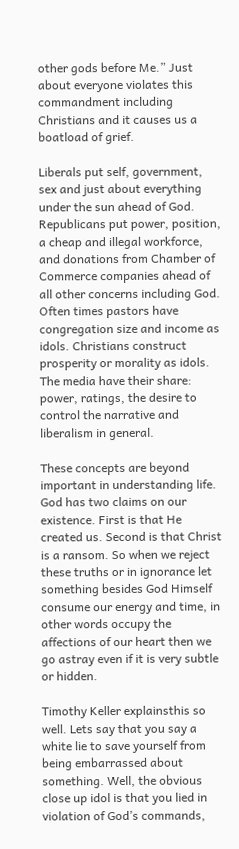other gods before Me.” Just about everyone violates this commandment including Christians and it causes us a boatload of grief.

Liberals put self, government, sex and just about everything under the sun ahead of God. Republicans put power, position, a cheap and illegal workforce, and donations from Chamber of Commerce companies ahead of all other concerns including God. Often times pastors have congregation size and income as idols. Christians construct prosperity or morality as idols. The media have their share:  power, ratings, the desire to control the narrative and liberalism in general.

These concepts are beyond important in understanding life. God has two claims on our existence. First is that He created us. Second is that Christ is a ransom. So when we reject these truths or in ignorance let something besides God Himself consume our energy and time, in other words occupy the affections of our heart then we go astray even if it is very subtle or hidden.

Timothy Keller explainsthis so well. Lets say that you say a white lie to save yourself from being embarrassed about something. Well, the obvious close up idol is that you lied in violation of God’s commands,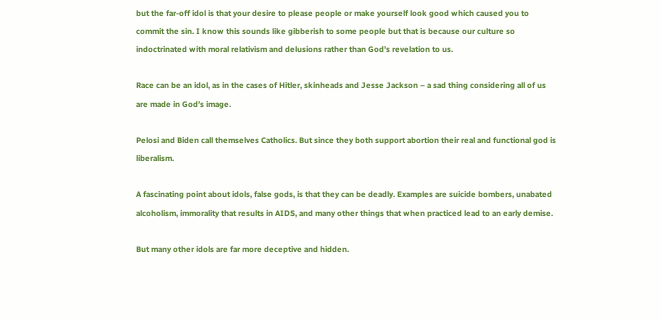but the far-off idol is that your desire to please people or make yourself look good which caused you to commit the sin. I know this sounds like gibberish to some people but that is because our culture so indoctrinated with moral relativism and delusions rather than God’s revelation to us.

Race can be an idol, as in the cases of Hitler, skinheads and Jesse Jackson – a sad thing considering all of us are made in God’s image.

Pelosi and Biden call themselves Catholics. But since they both support abortion their real and functional god is liberalism.

A fascinating point about idols, false gods, is that they can be deadly. Examples are suicide bombers, unabated alcoholism, immorality that results in AIDS, and many other things that when practiced lead to an early demise.

But many other idols are far more deceptive and hidden.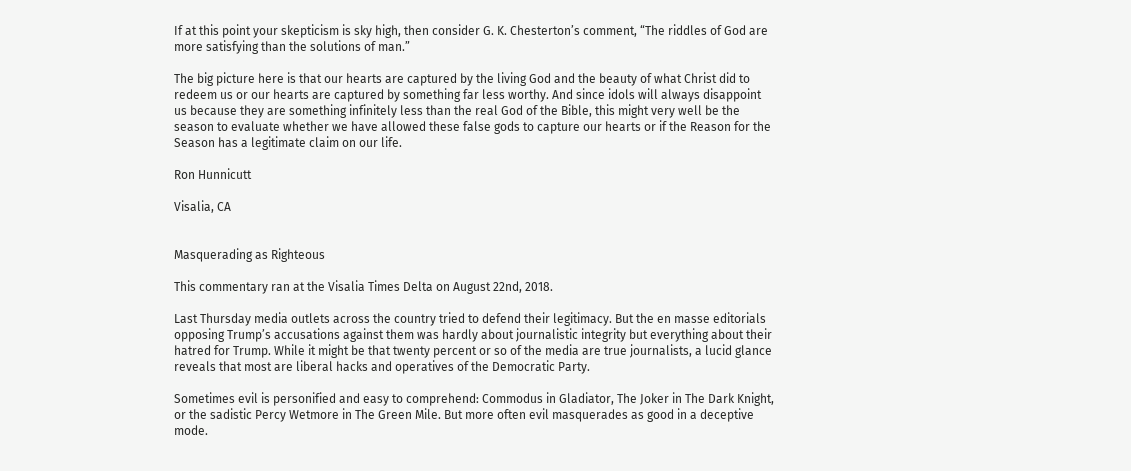If at this point your skepticism is sky high, then consider G. K. Chesterton’s comment, “The riddles of God are more satisfying than the solutions of man.”

The big picture here is that our hearts are captured by the living God and the beauty of what Christ did to redeem us or our hearts are captured by something far less worthy. And since idols will always disappoint us because they are something infinitely less than the real God of the Bible, this might very well be the season to evaluate whether we have allowed these false gods to capture our hearts or if the Reason for the Season has a legitimate claim on our life.

Ron Hunnicutt

Visalia, CA


Masquerading as Righteous

This commentary ran at the Visalia Times Delta on August 22nd, 2018.

Last Thursday media outlets across the country tried to defend their legitimacy. But the en masse editorials opposing Trump’s accusations against them was hardly about journalistic integrity but everything about their hatred for Trump. While it might be that twenty percent or so of the media are true journalists, a lucid glance reveals that most are liberal hacks and operatives of the Democratic Party.

Sometimes evil is personified and easy to comprehend: Commodus in Gladiator, The Joker in The Dark Knight, or the sadistic Percy Wetmore in The Green Mile. But more often evil masquerades as good in a deceptive mode.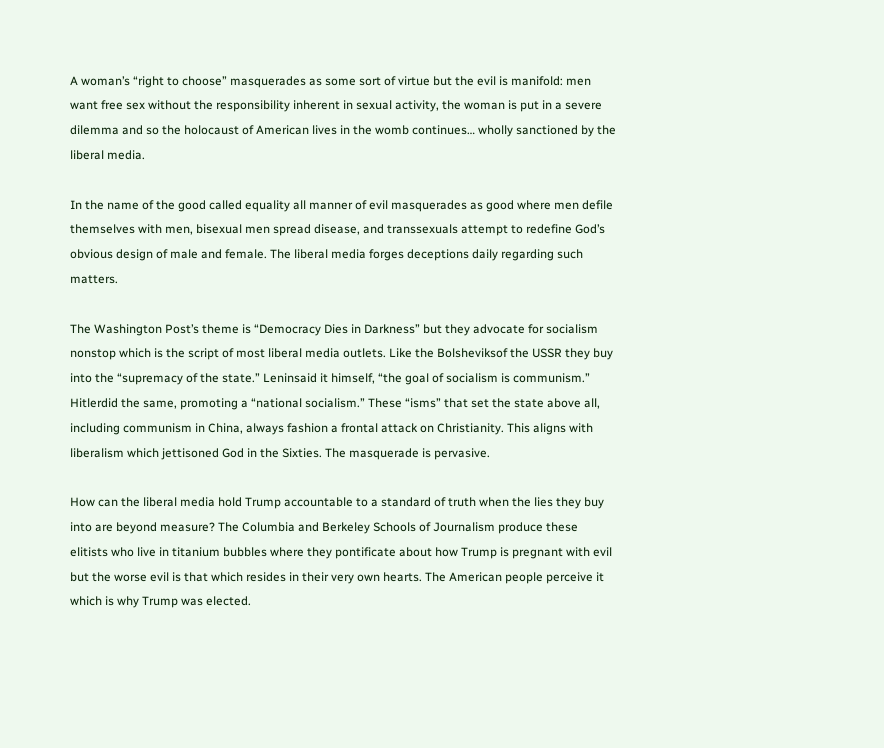A woman’s “right to choose” masquerades as some sort of virtue but the evil is manifold: men want free sex without the responsibility inherent in sexual activity, the woman is put in a severe dilemma and so the holocaust of American lives in the womb continues… wholly sanctioned by the liberal media.

In the name of the good called equality all manner of evil masquerades as good where men defile themselves with men, bisexual men spread disease, and transsexuals attempt to redefine God’s obvious design of male and female. The liberal media forges deceptions daily regarding such matters.

The Washington Post’s theme is “Democracy Dies in Darkness” but they advocate for socialism nonstop which is the script of most liberal media outlets. Like the Bolsheviksof the USSR they buy into the “supremacy of the state.” Leninsaid it himself, “the goal of socialism is communism.” Hitlerdid the same, promoting a “national socialism.” These “isms” that set the state above all, including communism in China, always fashion a frontal attack on Christianity. This aligns with liberalism which jettisoned God in the Sixties. The masquerade is pervasive.

How can the liberal media hold Trump accountable to a standard of truth when the lies they buy into are beyond measure? The Columbia and Berkeley Schools of Journalism produce these elitists who live in titanium bubbles where they pontificate about how Trump is pregnant with evil but the worse evil is that which resides in their very own hearts. The American people perceive it which is why Trump was elected.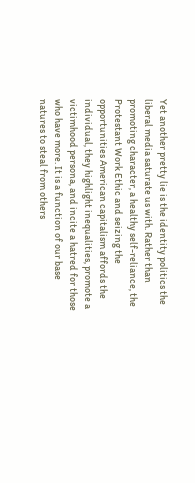Yet another pretty lie is the identity politics the liberal media saturate us with. Rather than promoting character, a healthy self-reliance, the Protestant Work Ethic and seizing the opportunities American capitalism affords the individual, they highlight inequalities, promote a victimhood persona, and incite a hatred for those who have more. It is a function of our base natures to steal from others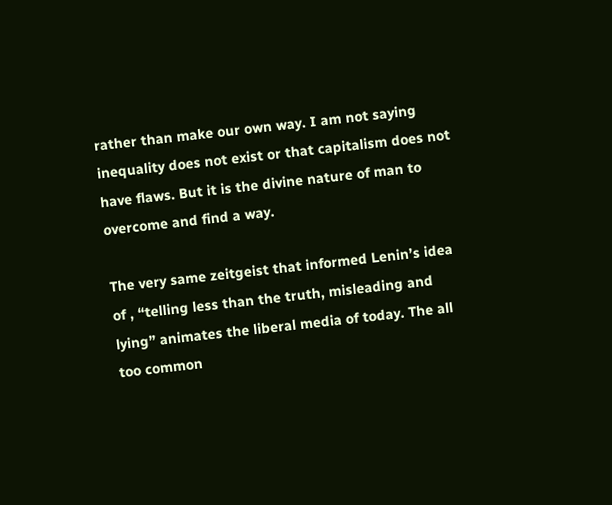rather than make our own way. I am not saying inequality does not exist or that capitalism does not have flaws. But it is the divine nature of man to overcome and find a way.

The very same zeitgeist that informed Lenin’s idea of , “telling less than the truth, misleading and lying” animates the liberal media of today. The all too common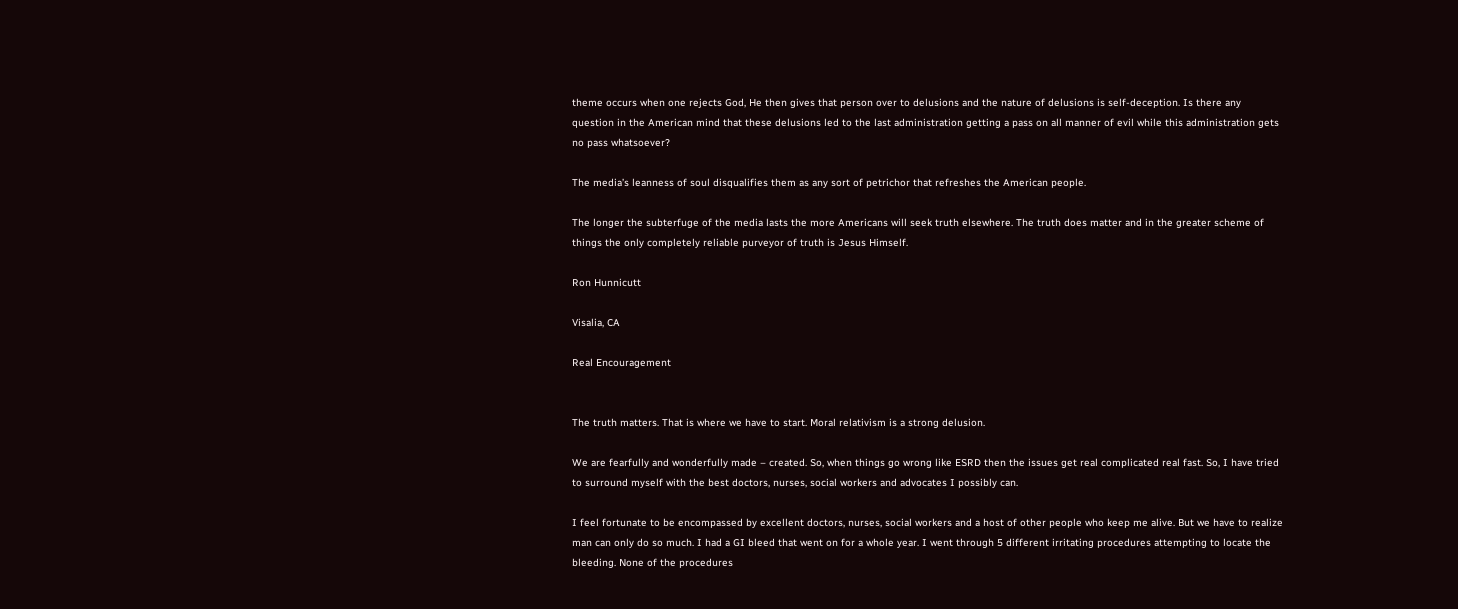theme occurs when one rejects God, He then gives that person over to delusions and the nature of delusions is self-deception. Is there any question in the American mind that these delusions led to the last administration getting a pass on all manner of evil while this administration gets no pass whatsoever?

The media’s leanness of soul disqualifies them as any sort of petrichor that refreshes the American people.

The longer the subterfuge of the media lasts the more Americans will seek truth elsewhere. The truth does matter and in the greater scheme of things the only completely reliable purveyor of truth is Jesus Himself.

Ron Hunnicutt

Visalia, CA

Real Encouragement


The truth matters. That is where we have to start. Moral relativism is a strong delusion.

We are fearfully and wonderfully made – created. So, when things go wrong like ESRD then the issues get real complicated real fast. So, I have tried to surround myself with the best doctors, nurses, social workers and advocates I possibly can.

I feel fortunate to be encompassed by excellent doctors, nurses, social workers and a host of other people who keep me alive. But we have to realize man can only do so much. I had a GI bleed that went on for a whole year. I went through 5 different irritating procedures attempting to locate the bleeding. None of the procedures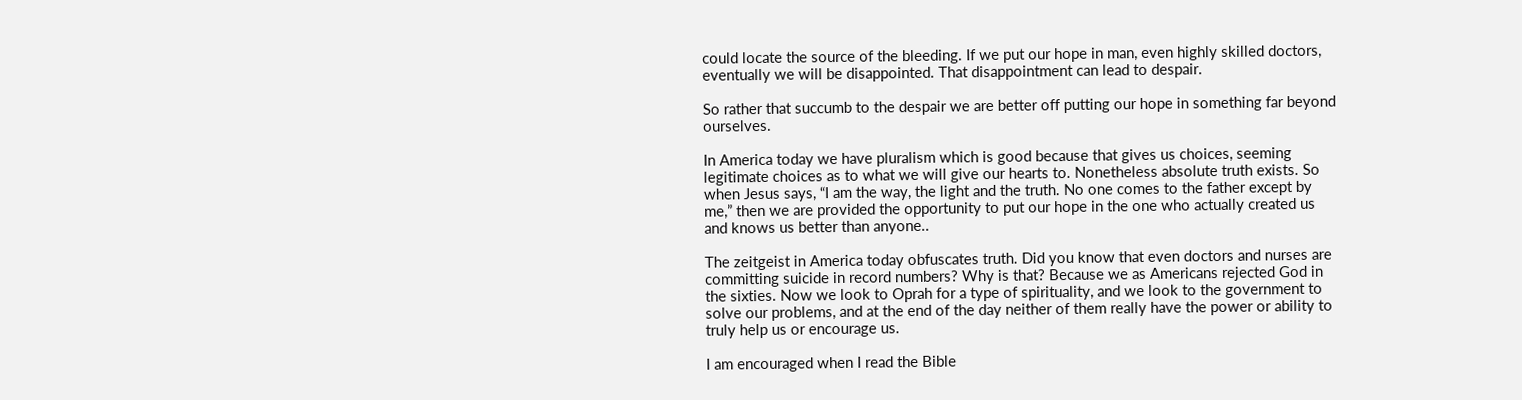could locate the source of the bleeding. If we put our hope in man, even highly skilled doctors, eventually we will be disappointed. That disappointment can lead to despair.

So rather that succumb to the despair we are better off putting our hope in something far beyond ourselves.

In America today we have pluralism which is good because that gives us choices, seeming legitimate choices as to what we will give our hearts to. Nonetheless absolute truth exists. So when Jesus says, “I am the way, the light and the truth. No one comes to the father except by me,” then we are provided the opportunity to put our hope in the one who actually created us and knows us better than anyone..

The zeitgeist in America today obfuscates truth. Did you know that even doctors and nurses are committing suicide in record numbers? Why is that? Because we as Americans rejected God in the sixties. Now we look to Oprah for a type of spirituality, and we look to the government to solve our problems, and at the end of the day neither of them really have the power or ability to truly help us or encourage us.

I am encouraged when I read the Bible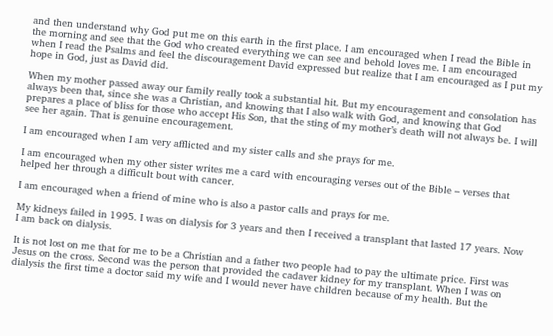and then understand why God put me on this earth in the first place. I am encouraged when I read the Bible in the morning and see that the God who created everything we can see and behold loves me. I am encouraged when I read the Psalms and feel the discouragement David expressed but realize that I am encouraged as I put my hope in God, just as David did.

When my mother passed away our family really took a substantial hit. But my encouragement and consolation has always been that, since she was a Christian, and knowing that I also walk with God, and knowing that God prepares a place of bliss for those who accept His Son, that the sting of my mother’s death will not always be. I will see her again. That is genuine encouragement.

I am encouraged when I am very afflicted and my sister calls and she prays for me.

I am encouraged when my other sister writes me a card with encouraging verses out of the Bible – verses that helped her through a difficult bout with cancer.

I am encouraged when a friend of mine who is also a pastor calls and prays for me.

My kidneys failed in 1995. I was on dialysis for 3 years and then I received a transplant that lasted 17 years. Now I am back on dialysis.

It is not lost on me that for me to be a Christian and a father two people had to pay the ultimate price. First was Jesus on the cross. Second was the person that provided the cadaver kidney for my transplant. When I was on dialysis the first time a doctor said my wife and I would never have children because of my health. But the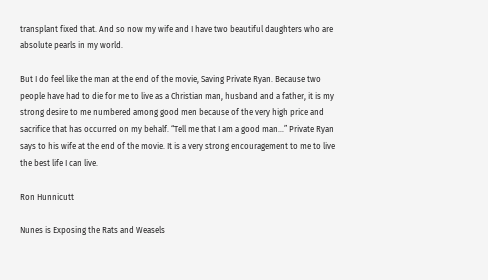transplant fixed that. And so now my wife and I have two beautiful daughters who are absolute pearls in my world.

But I do feel like the man at the end of the movie, Saving Private Ryan. Because two people have had to die for me to live as a Christian man, husband and a father, it is my strong desire to me numbered among good men because of the very high price and sacrifice that has occurred on my behalf. “Tell me that I am a good man…” Private Ryan says to his wife at the end of the movie. It is a very strong encouragement to me to live the best life I can live.

Ron Hunnicutt

Nunes is Exposing the Rats and Weasels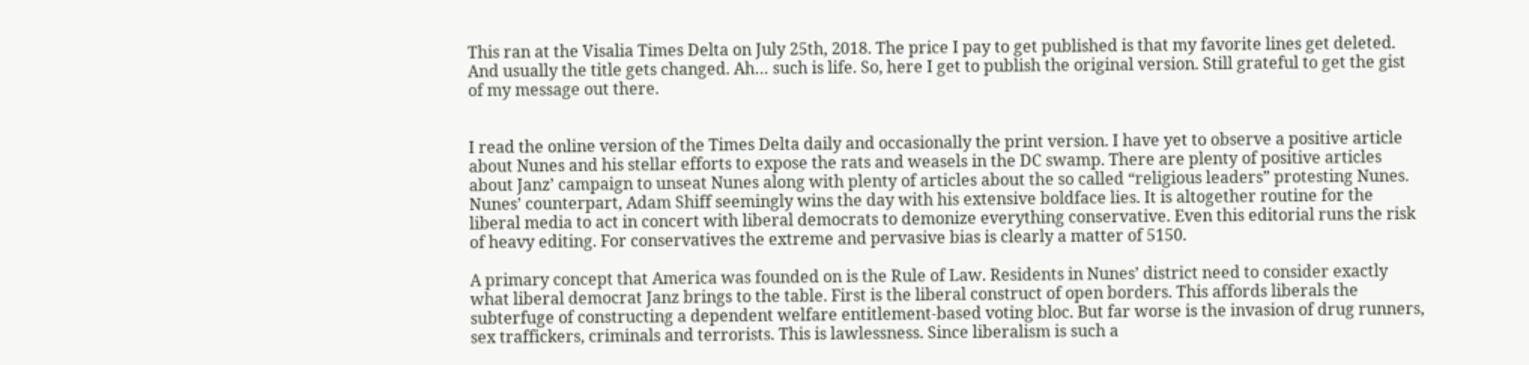This ran at the Visalia Times Delta on July 25th, 2018. The price I pay to get published is that my favorite lines get deleted. And usually the title gets changed. Ah… such is life. So, here I get to publish the original version. Still grateful to get the gist of my message out there.


I read the online version of the Times Delta daily and occasionally the print version. I have yet to observe a positive article about Nunes and his stellar efforts to expose the rats and weasels in the DC swamp. There are plenty of positive articles about Janz’ campaign to unseat Nunes along with plenty of articles about the so called “religious leaders” protesting Nunes. Nunes’ counterpart, Adam Shiff seemingly wins the day with his extensive boldface lies. It is altogether routine for the liberal media to act in concert with liberal democrats to demonize everything conservative. Even this editorial runs the risk of heavy editing. For conservatives the extreme and pervasive bias is clearly a matter of 5150.

A primary concept that America was founded on is the Rule of Law. Residents in Nunes’ district need to consider exactly what liberal democrat Janz brings to the table. First is the liberal construct of open borders. This affords liberals the subterfuge of constructing a dependent welfare entitlement-based voting bloc. But far worse is the invasion of drug runners, sex traffickers, criminals and terrorists. This is lawlessness. Since liberalism is such a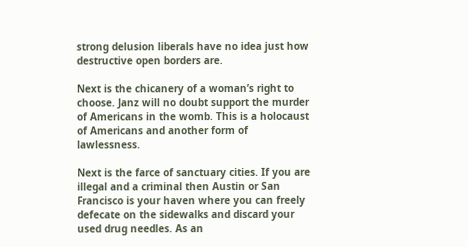strong delusion liberals have no idea just how destructive open borders are.

Next is the chicanery of a woman’s right to choose. Janz will no doubt support the murder of Americans in the womb. This is a holocaust of Americans and another form of lawlessness.

Next is the farce of sanctuary cities. If you are illegal and a criminal then Austin or San Francisco is your haven where you can freely defecate on the sidewalks and discard your used drug needles. As an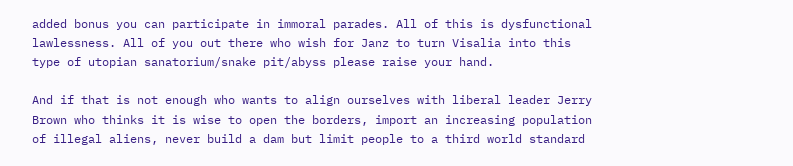added bonus you can participate in immoral parades. All of this is dysfunctional lawlessness. All of you out there who wish for Janz to turn Visalia into this type of utopian sanatorium/snake pit/abyss please raise your hand.

And if that is not enough who wants to align ourselves with liberal leader Jerry Brown who thinks it is wise to open the borders, import an increasing population of illegal aliens, never build a dam but limit people to a third world standard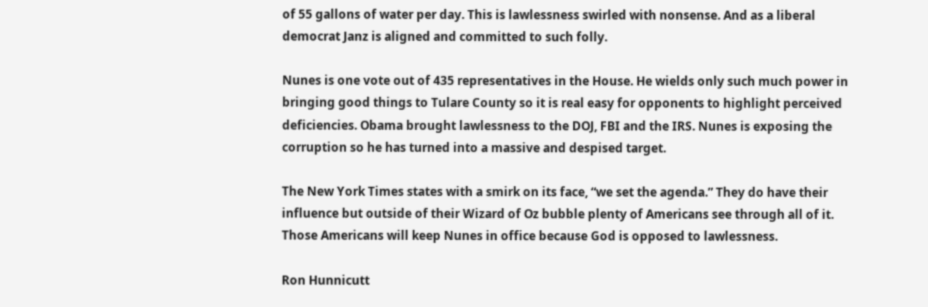of 55 gallons of water per day. This is lawlessness swirled with nonsense. And as a liberal democrat Janz is aligned and committed to such folly.

Nunes is one vote out of 435 representatives in the House. He wields only such much power in bringing good things to Tulare County so it is real easy for opponents to highlight perceived deficiencies. Obama brought lawlessness to the DOJ, FBI and the IRS. Nunes is exposing the corruption so he has turned into a massive and despised target.

The New York Times states with a smirk on its face, “we set the agenda.” They do have their influence but outside of their Wizard of Oz bubble plenty of Americans see through all of it. Those Americans will keep Nunes in office because God is opposed to lawlessness.

Ron Hunnicutt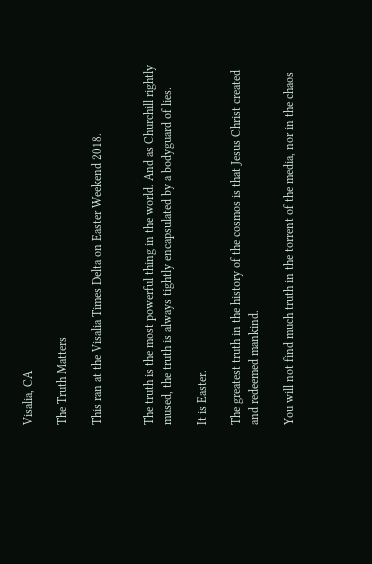Visalia, CA

The Truth Matters

This ran at the Visalia Times Delta on Easter Weekend 2018.


The truth is the most powerful thing in the world. And as Churchill rightly mused, the truth is always tightly encapsulated by a bodyguard of lies.

It is Easter.

The greatest truth in the history of the cosmos is that Jesus Christ created and redeemed mankind.

You will not find much truth in the torrent of the media, nor in the chaos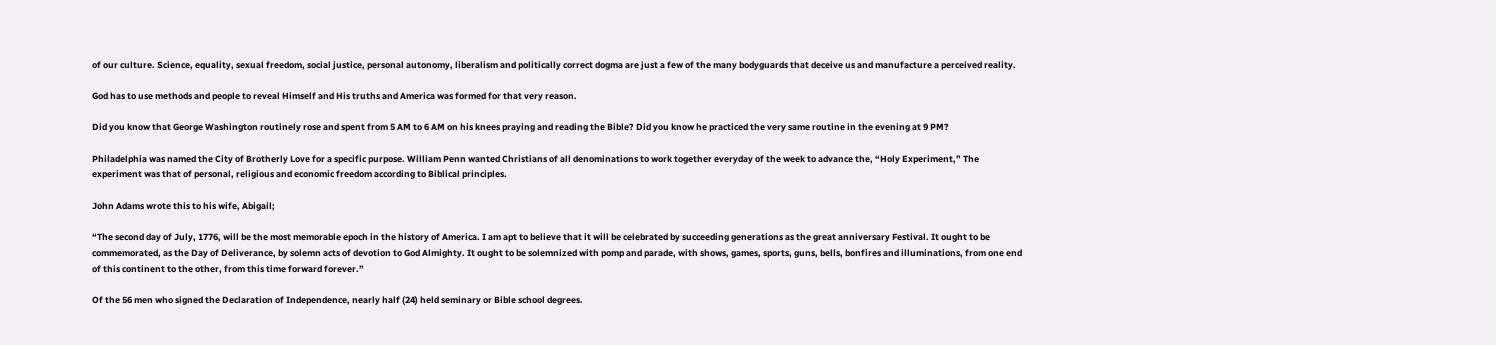of our culture. Science, equality, sexual freedom, social justice, personal autonomy, liberalism and politically correct dogma are just a few of the many bodyguards that deceive us and manufacture a perceived reality.

God has to use methods and people to reveal Himself and His truths and America was formed for that very reason.

Did you know that George Washington routinely rose and spent from 5 AM to 6 AM on his knees praying and reading the Bible? Did you know he practiced the very same routine in the evening at 9 PM?

Philadelphia was named the City of Brotherly Love for a specific purpose. William Penn wanted Christians of all denominations to work together everyday of the week to advance the, “Holy Experiment,” The experiment was that of personal, religious and economic freedom according to Biblical principles.

John Adams wrote this to his wife, Abigail;

“The second day of July, 1776, will be the most memorable epoch in the history of America. I am apt to believe that it will be celebrated by succeeding generations as the great anniversary Festival. It ought to be commemorated, as the Day of Deliverance, by solemn acts of devotion to God Almighty. It ought to be solemnized with pomp and parade, with shows, games, sports, guns, bells, bonfires and illuminations, from one end of this continent to the other, from this time forward forever.”

Of the 56 men who signed the Declaration of Independence, nearly half (24) held seminary or Bible school degrees.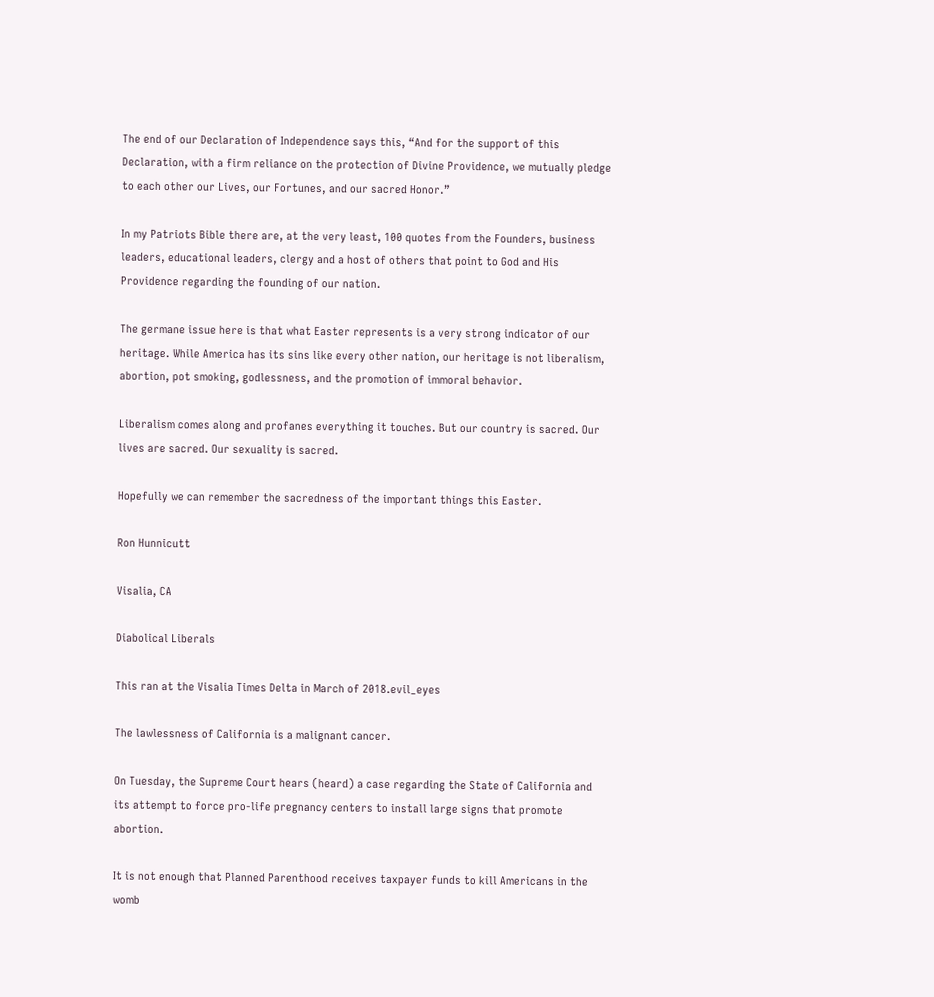The end of our Declaration of Independence says this, “And for the support of this Declaration, with a firm reliance on the protection of Divine Providence, we mutually pledge to each other our Lives, our Fortunes, and our sacred Honor.”

In my Patriots Bible there are, at the very least, 100 quotes from the Founders, business leaders, educational leaders, clergy and a host of others that point to God and His Providence regarding the founding of our nation.

The germane issue here is that what Easter represents is a very strong indicator of our heritage. While America has its sins like every other nation, our heritage is not liberalism, abortion, pot smoking, godlessness, and the promotion of immoral behavior.

Liberalism comes along and profanes everything it touches. But our country is sacred. Our lives are sacred. Our sexuality is sacred.

Hopefully we can remember the sacredness of the important things this Easter.

Ron Hunnicutt

Visalia, CA

Diabolical Liberals

This ran at the Visalia Times Delta in March of 2018.evil_eyes

The lawlessness of California is a malignant cancer.

On Tuesday, the Supreme Court hears (heard) a case regarding the State of California and its attempt to force pro-life pregnancy centers to install large signs that promote abortion.

It is not enough that Planned Parenthood receives taxpayer funds to kill Americans in the womb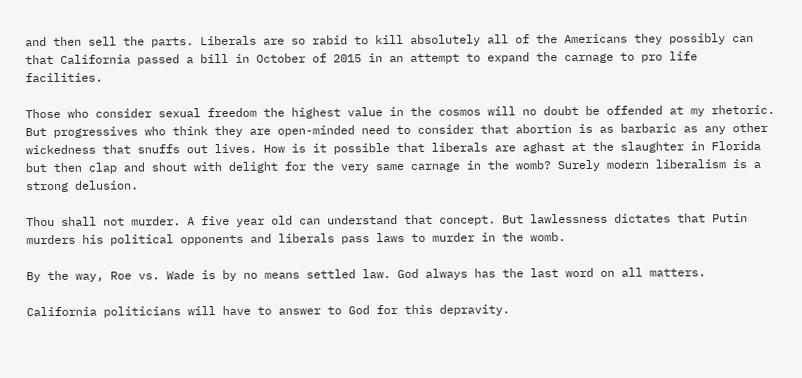and then sell the parts. Liberals are so rabid to kill absolutely all of the Americans they possibly can that California passed a bill in October of 2015 in an attempt to expand the carnage to pro life facilities.

Those who consider sexual freedom the highest value in the cosmos will no doubt be offended at my rhetoric. But progressives who think they are open-minded need to consider that abortion is as barbaric as any other wickedness that snuffs out lives. How is it possible that liberals are aghast at the slaughter in Florida but then clap and shout with delight for the very same carnage in the womb? Surely modern liberalism is a strong delusion.

Thou shall not murder. A five year old can understand that concept. But lawlessness dictates that Putin murders his political opponents and liberals pass laws to murder in the womb.

By the way, Roe vs. Wade is by no means settled law. God always has the last word on all matters.

California politicians will have to answer to God for this depravity.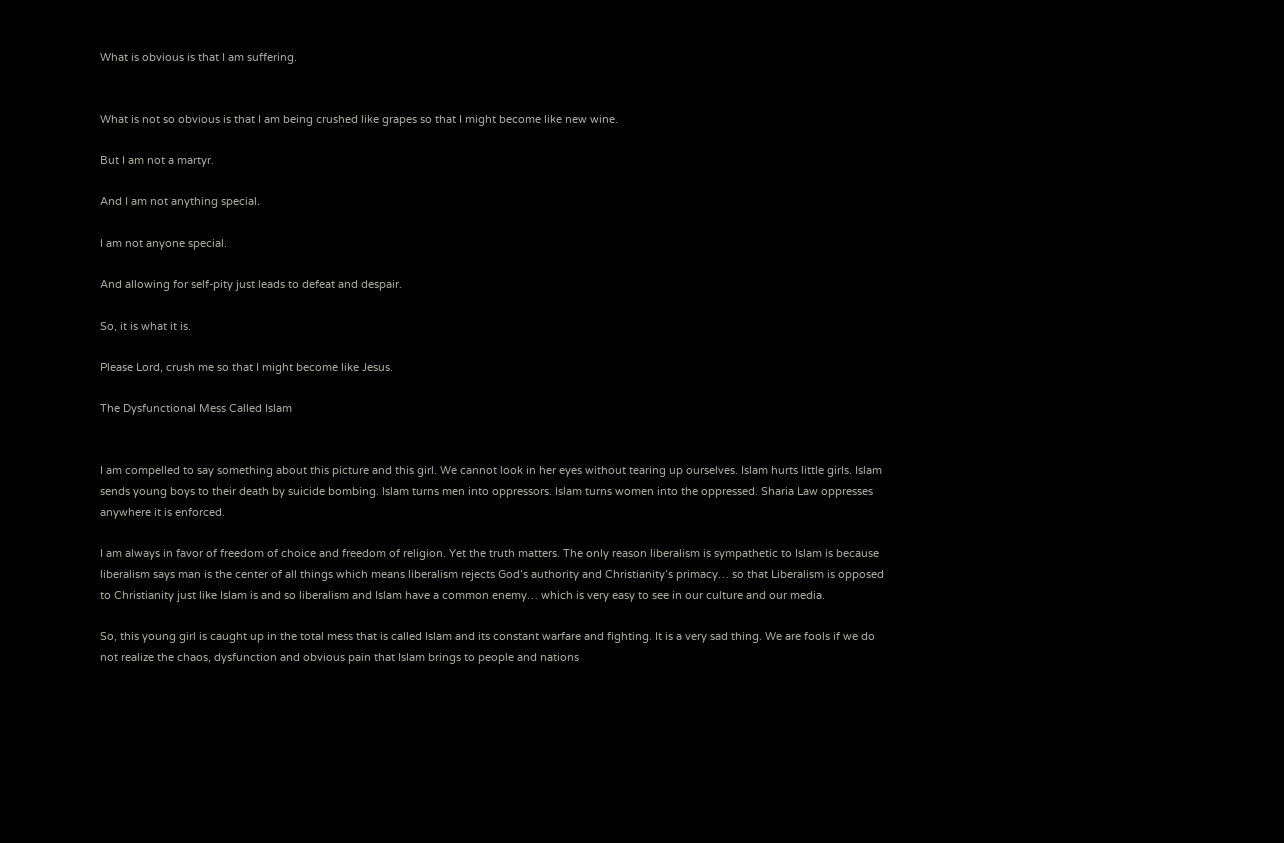What is obvious is that I am suffering.


What is not so obvious is that I am being crushed like grapes so that I might become like new wine.

But I am not a martyr.

And I am not anything special.

I am not anyone special.

And allowing for self-pity just leads to defeat and despair.

So, it is what it is.

Please Lord, crush me so that I might become like Jesus.

The Dysfunctional Mess Called Islam


I am compelled to say something about this picture and this girl. We cannot look in her eyes without tearing up ourselves. Islam hurts little girls. Islam sends young boys to their death by suicide bombing. Islam turns men into oppressors. Islam turns women into the oppressed. Sharia Law oppresses anywhere it is enforced.

I am always in favor of freedom of choice and freedom of religion. Yet the truth matters. The only reason liberalism is sympathetic to Islam is because liberalism says man is the center of all things which means liberalism rejects God’s authority and Christianity’s primacy… so that Liberalism is opposed to Christianity just like Islam is and so liberalism and Islam have a common enemy… which is very easy to see in our culture and our media.

So, this young girl is caught up in the total mess that is called Islam and its constant warfare and fighting. It is a very sad thing. We are fools if we do not realize the chaos, dysfunction and obvious pain that Islam brings to people and nations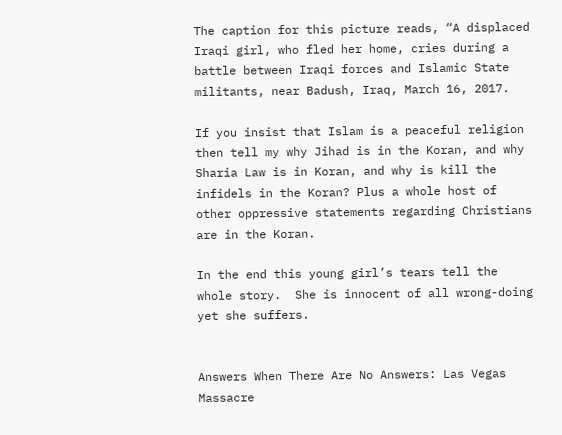The caption for this picture reads, “A displaced Iraqi girl, who fled her home, cries during a battle between Iraqi forces and Islamic State militants, near Badush, Iraq, March 16, 2017.

If you insist that Islam is a peaceful religion then tell my why Jihad is in the Koran, and why Sharia Law is in Koran, and why is kill the infidels in the Koran? Plus a whole host of other oppressive statements regarding Christians are in the Koran.

In the end this young girl’s tears tell the whole story.  She is innocent of all wrong-doing yet she suffers.


Answers When There Are No Answers: Las Vegas Massacre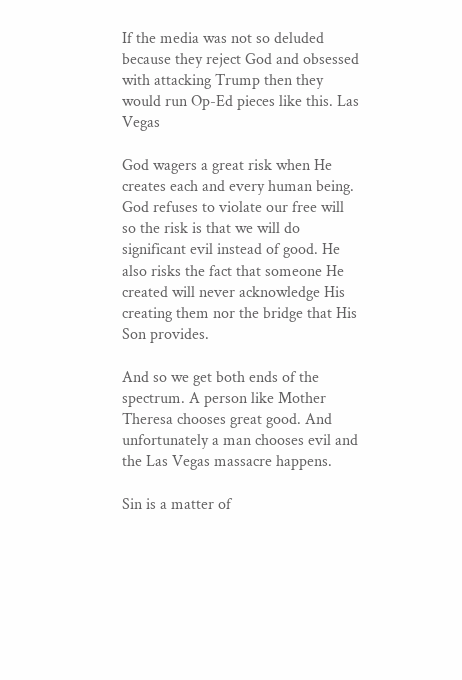If the media was not so deluded because they reject God and obsessed with attacking Trump then they would run Op-Ed pieces like this. Las Vegas

God wagers a great risk when He creates each and every human being. God refuses to violate our free will so the risk is that we will do significant evil instead of good. He also risks the fact that someone He created will never acknowledge His creating them nor the bridge that His Son provides.

And so we get both ends of the spectrum. A person like Mother Theresa chooses great good. And unfortunately a man chooses evil and the Las Vegas massacre happens.

Sin is a matter of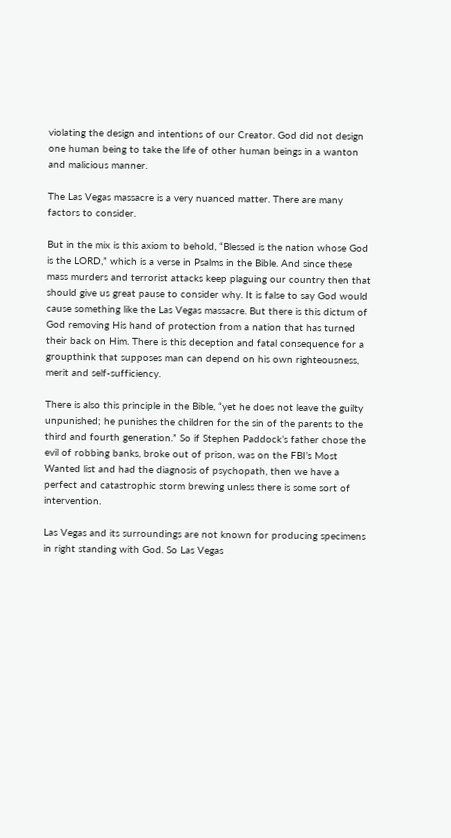violating the design and intentions of our Creator. God did not design one human being to take the life of other human beings in a wanton and malicious manner.

The Las Vegas massacre is a very nuanced matter. There are many factors to consider.

But in the mix is this axiom to behold, “Blessed is the nation whose God is the LORD,” which is a verse in Psalms in the Bible. And since these mass murders and terrorist attacks keep plaguing our country then that should give us great pause to consider why. It is false to say God would cause something like the Las Vegas massacre. But there is this dictum of God removing His hand of protection from a nation that has turned their back on Him. There is this deception and fatal consequence for a groupthink that supposes man can depend on his own righteousness, merit and self-sufficiency.

There is also this principle in the Bible, “yet he does not leave the guilty unpunished; he punishes the children for the sin of the parents to the third and fourth generation.” So if Stephen Paddock’s father chose the evil of robbing banks, broke out of prison, was on the FBI’s Most Wanted list and had the diagnosis of psychopath, then we have a perfect and catastrophic storm brewing unless there is some sort of intervention.

Las Vegas and its surroundings are not known for producing specimens in right standing with God. So Las Vegas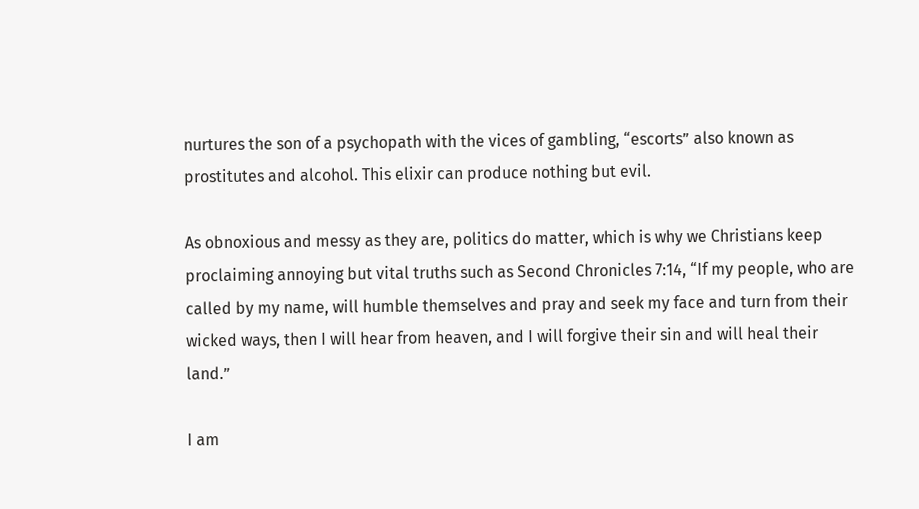nurtures the son of a psychopath with the vices of gambling, “escorts” also known as prostitutes and alcohol. This elixir can produce nothing but evil.

As obnoxious and messy as they are, politics do matter, which is why we Christians keep proclaiming annoying but vital truths such as Second Chronicles 7:14, “If my people, who are called by my name, will humble themselves and pray and seek my face and turn from their wicked ways, then I will hear from heaven, and I will forgive their sin and will heal their land.”

I am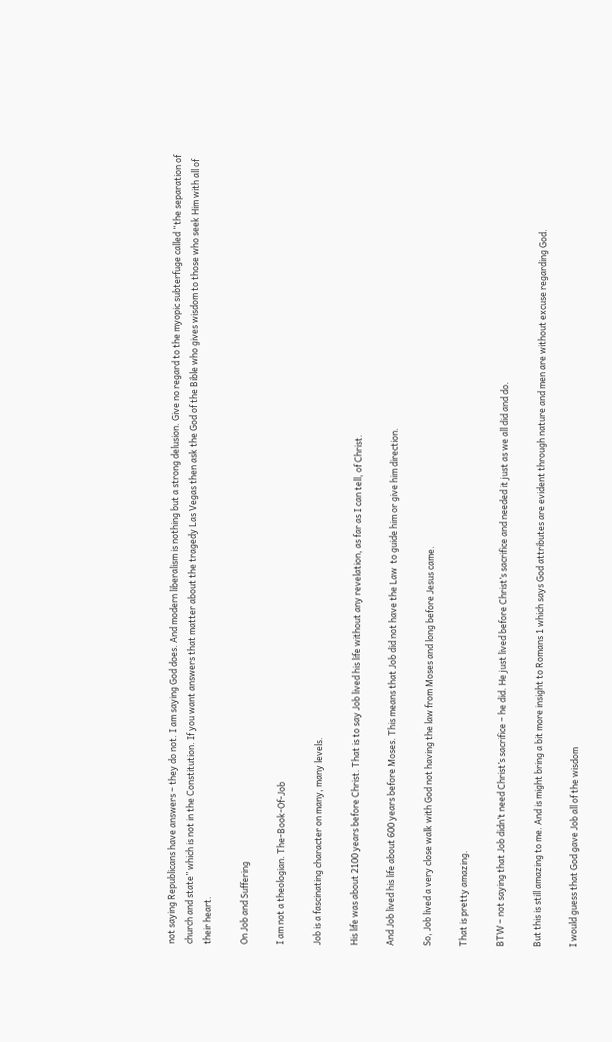not saying Republicans have answers – they do not. I am saying God does. And modern liberalism is nothing but a strong delusion. Give no regard to the myopic subterfuge called “the separation of church and state” which is not in the Constitution. If you want answers that matter about the tragedy Las Vegas then ask the God of the Bible who gives wisdom to those who seek Him with all of their heart.

On Job and Suffering

I am not a theologian. The-Book-Of-Job

Job is a fascinating character on many, many levels.

His life was about 2100 years before Christ. That is to say Job lived his life without any revelation, as far as I can tell, of Christ.

And Job lived his life about 600 years before Moses. This means that Job did not have the Law  to guide him or give him direction.

So, Job lived a very close walk with God not having the law from Moses and long before Jesus came.

That is pretty amazing.

BTW – not saying that Job didn’t need Christ’s sacrifice – he did. He just lived before Christ’s sacrifice and needed it just as we all did and do.

But this is still amazing to me. And is might bring a bit more insight to Romans 1 which says God attributes are evident through nature and men are without excuse regarding God.

I would guess that God gave Job all of the wisdom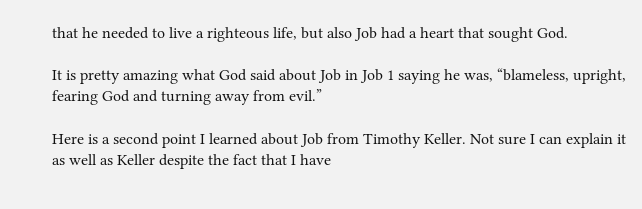that he needed to live a righteous life, but also Job had a heart that sought God.

It is pretty amazing what God said about Job in Job 1 saying he was, “blameless, upright, fearing God and turning away from evil.”

Here is a second point I learned about Job from Timothy Keller. Not sure I can explain it as well as Keller despite the fact that I have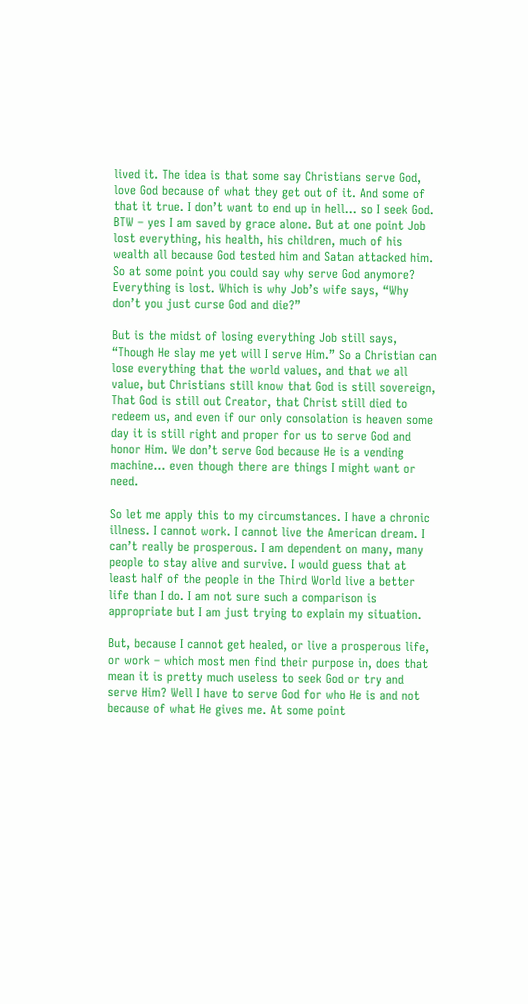lived it. The idea is that some say Christians serve God, love God because of what they get out of it. And some of that it true. I don’t want to end up in hell… so I seek God. BTW – yes I am saved by grace alone. But at one point Job lost everything, his health, his children, much of his wealth all because God tested him and Satan attacked him. So at some point you could say why serve God anymore? Everything is lost. Which is why Job’s wife says, “Why don’t you just curse God and die?”

But is the midst of losing everything Job still says, “Though He slay me yet will I serve Him.” So a Christian can lose everything that the world values, and that we all value, but Christians still know that God is still sovereign, That God is still out Creator, that Christ still died to redeem us, and even if our only consolation is heaven some day it is still right and proper for us to serve God and honor Him. We don’t serve God because He is a vending machine… even though there are things I might want or need.

So let me apply this to my circumstances. I have a chronic illness. I cannot work. I cannot live the American dream. I can’t really be prosperous. I am dependent on many, many people to stay alive and survive. I would guess that at least half of the people in the Third World live a better life than I do. I am not sure such a comparison is appropriate but I am just trying to explain my situation.

But, because I cannot get healed, or live a prosperous life, or work – which most men find their purpose in, does that mean it is pretty much useless to seek God or try and serve Him? Well I have to serve God for who He is and not because of what He gives me. At some point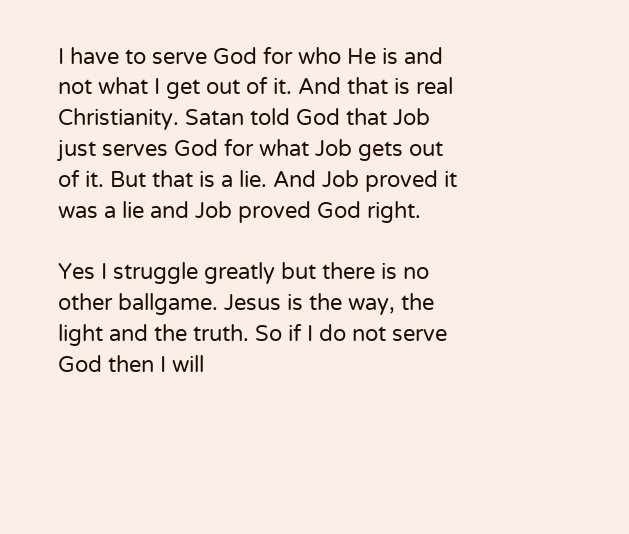I have to serve God for who He is and not what I get out of it. And that is real Christianity. Satan told God that Job just serves God for what Job gets out of it. But that is a lie. And Job proved it was a lie and Job proved God right.

Yes I struggle greatly but there is no other ballgame. Jesus is the way, the light and the truth. So if I do not serve God then I will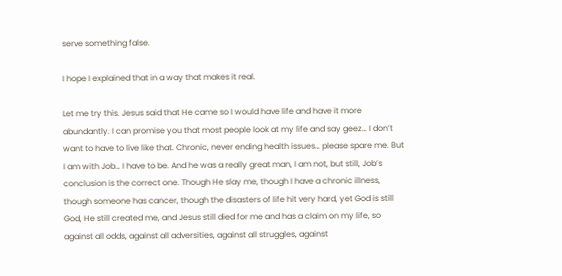serve something false.

I hope I explained that in a way that makes it real.

Let me try this. Jesus said that He came so I would have life and have it more abundantly. I can promise you that most people look at my life and say geez… I don’t want to have to live like that. Chronic, never ending health issues… please spare me. But I am with Job… I have to be. And he was a really great man, I am not, but still, Job’s conclusion is the correct one. Though He slay me, though I have a chronic illness, though someone has cancer, though the disasters of life hit very hard, yet God is still God, He still created me, and Jesus still died for me and has a claim on my life, so against all odds, against all adversities, against all struggles, against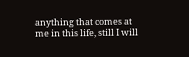anything that comes at me in this life, still I will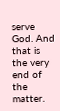serve God. And that is the very end of the matter.